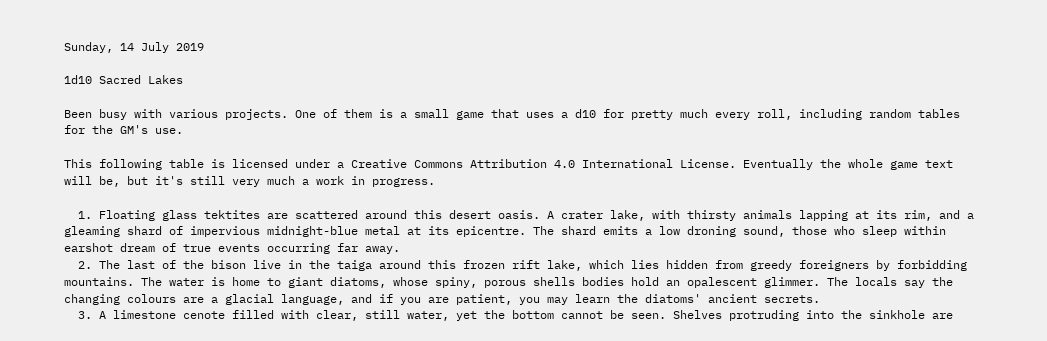Sunday, 14 July 2019

1d10 Sacred Lakes

Been busy with various projects. One of them is a small game that uses a d10 for pretty much every roll, including random tables for the GM's use.

This following table is licensed under a Creative Commons Attribution 4.0 International License. Eventually the whole game text will be, but it's still very much a work in progress.

  1. Floating glass tektites are scattered around this desert oasis. A crater lake, with thirsty animals lapping at its rim, and a gleaming shard of impervious midnight-blue metal at its epicentre. The shard emits a low droning sound, those who sleep within earshot dream of true events occurring far away.
  2. The last of the bison live in the taiga around this frozen rift lake, which lies hidden from greedy foreigners by forbidding mountains. The water is home to giant diatoms, whose spiny, porous shells bodies hold an opalescent glimmer. The locals say the changing colours are a glacial language, and if you are patient, you may learn the diatoms' ancient secrets.
  3. A limestone cenote filled with clear, still water, yet the bottom cannot be seen. Shelves protruding into the sinkhole are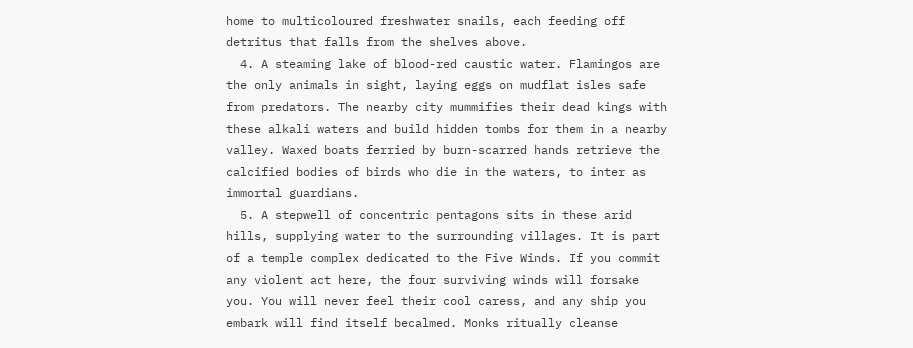home to multicoloured freshwater snails, each feeding off detritus that falls from the shelves above.
  4. A steaming lake of blood-red caustic water. Flamingos are the only animals in sight, laying eggs on mudflat isles safe from predators. The nearby city mummifies their dead kings with these alkali waters and build hidden tombs for them in a nearby valley. Waxed boats ferried by burn-scarred hands retrieve the calcified bodies of birds who die in the waters, to inter as immortal guardians.
  5. A stepwell of concentric pentagons sits in these arid hills, supplying water to the surrounding villages. It is part of a temple complex dedicated to the Five Winds. If you commit any violent act here, the four surviving winds will forsake you. You will never feel their cool caress, and any ship you embark will find itself becalmed. Monks ritually cleanse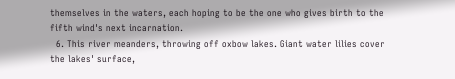themselves in the waters, each hoping to be the one who gives birth to the fifth wind's next incarnation.
  6. This river meanders, throwing off oxbow lakes. Giant water lilies cover the lakes' surface,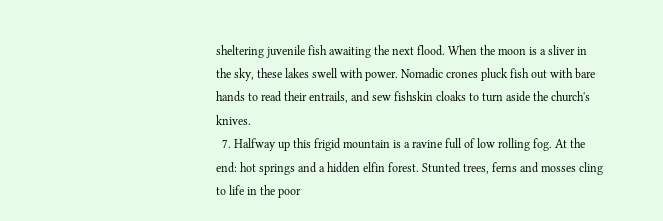sheltering juvenile fish awaiting the next flood. When the moon is a sliver in the sky, these lakes swell with power. Nomadic crones pluck fish out with bare hands to read their entrails, and sew fishskin cloaks to turn aside the church's knives.
  7. Halfway up this frigid mountain is a ravine full of low rolling fog. At the end: hot springs and a hidden elfin forest. Stunted trees, ferns and mosses cling to life in the poor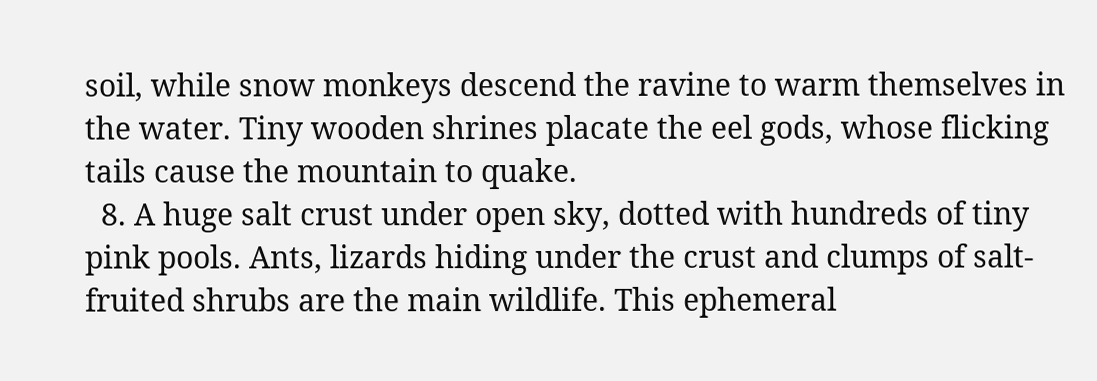soil, while snow monkeys descend the ravine to warm themselves in the water. Tiny wooden shrines placate the eel gods, whose flicking tails cause the mountain to quake.
  8. A huge salt crust under open sky, dotted with hundreds of tiny pink pools. Ants, lizards hiding under the crust and clumps of salt-fruited shrubs are the main wildlife. This ephemeral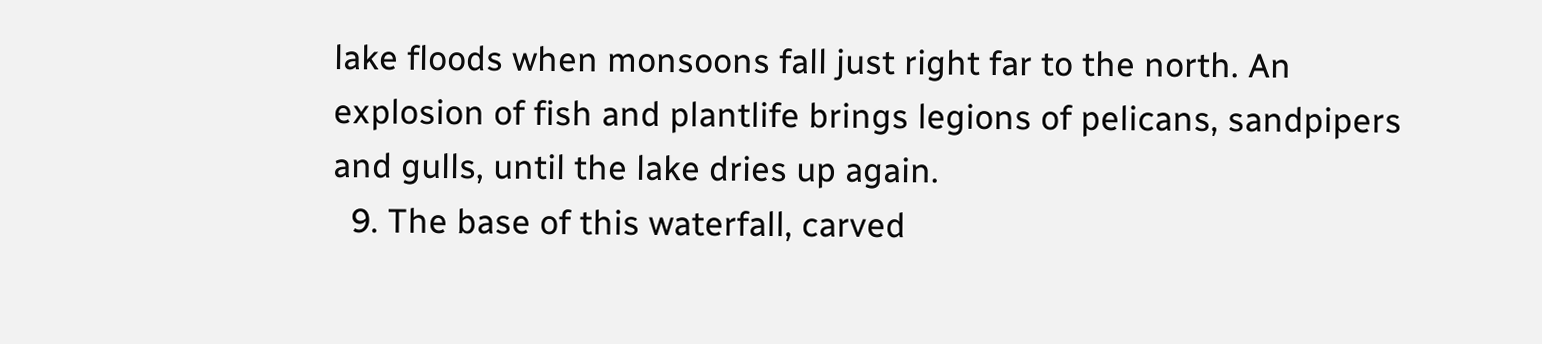lake floods when monsoons fall just right far to the north. An explosion of fish and plantlife brings legions of pelicans, sandpipers and gulls, until the lake dries up again.
  9. The base of this waterfall, carved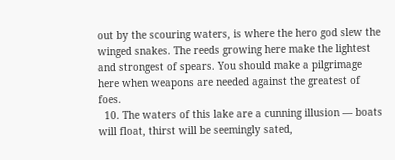out by the scouring waters, is where the hero god slew the winged snakes. The reeds growing here make the lightest and strongest of spears. You should make a pilgrimage here when weapons are needed against the greatest of foes.
  10. The waters of this lake are a cunning illusion — boats will float, thirst will be seemingly sated,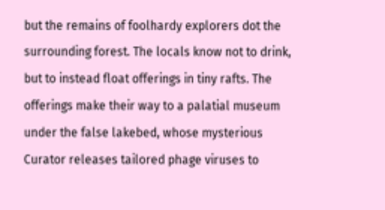but the remains of foolhardy explorers dot the surrounding forest. The locals know not to drink, but to instead float offerings in tiny rafts. The offerings make their way to a palatial museum under the false lakebed, whose mysterious Curator releases tailored phage viruses to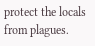protect the locals from plagues.